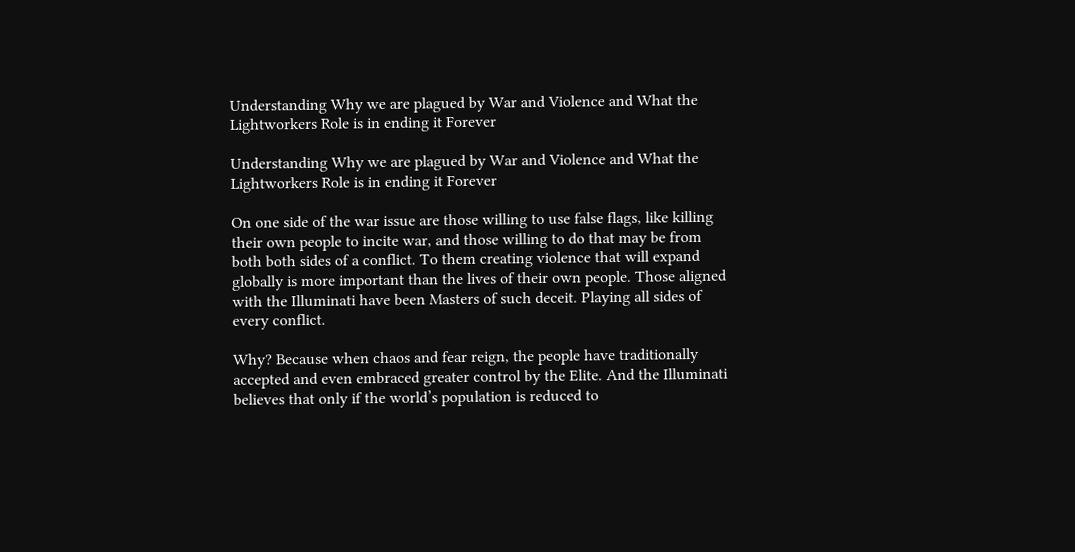Understanding Why we are plagued by War and Violence and What the Lightworkers Role is in ending it Forever

Understanding Why we are plagued by War and Violence and What the Lightworkers Role is in ending it Forever

On one side of the war issue are those willing to use false flags, like killing their own people to incite war, and those willing to do that may be from both both sides of a conflict. To them creating violence that will expand globally is more important than the lives of their own people. Those aligned with the Illuminati have been Masters of such deceit. Playing all sides of every conflict.

Why? Because when chaos and fear reign, the people have traditionally accepted and even embraced greater control by the Elite. And the Illuminati believes that only if the world’s population is reduced to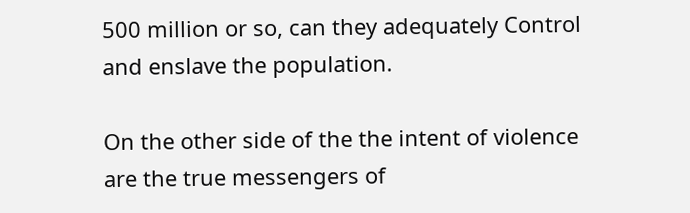500 million or so, can they adequately Control and enslave the population.

On the other side of the the intent of violence are the true messengers of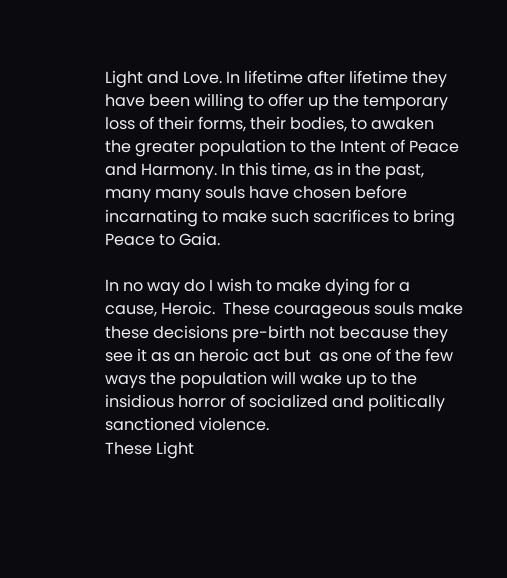Light and Love. In lifetime after lifetime they have been willing to offer up the temporary loss of their forms, their bodies, to awaken the greater population to the Intent of Peace and Harmony. In this time, as in the past, many many souls have chosen before incarnating to make such sacrifices to bring Peace to Gaia.

In no way do I wish to make dying for a cause, Heroic.  These courageous souls make these decisions pre-birth not because they see it as an heroic act but  as one of the few ways the population will wake up to the insidious horror of socialized and politically sanctioned violence.
These Light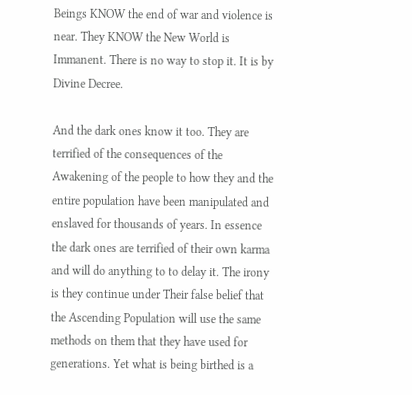Beings KNOW the end of war and violence is near. They KNOW the New World is Immanent. There is no way to stop it. It is by Divine Decree.

And the dark ones know it too. They are terrified of the consequences of the Awakening of the people to how they and the entire population have been manipulated and enslaved for thousands of years. In essence the dark ones are terrified of their own karma and will do anything to to delay it. The irony is they continue under Their false belief that the Ascending Population will use the same methods on them that they have used for generations. Yet what is being birthed is a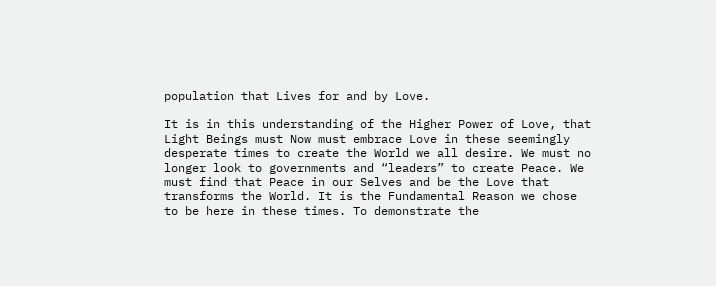population that Lives for and by Love.

It is in this understanding of the Higher Power of Love, that Light Beings must Now must embrace Love in these seemingly desperate times to create the World we all desire. We must no longer look to governments and “leaders” to create Peace. We must find that Peace in our Selves and be the Love that transforms the World. It is the Fundamental Reason we chose to be here in these times. To demonstrate the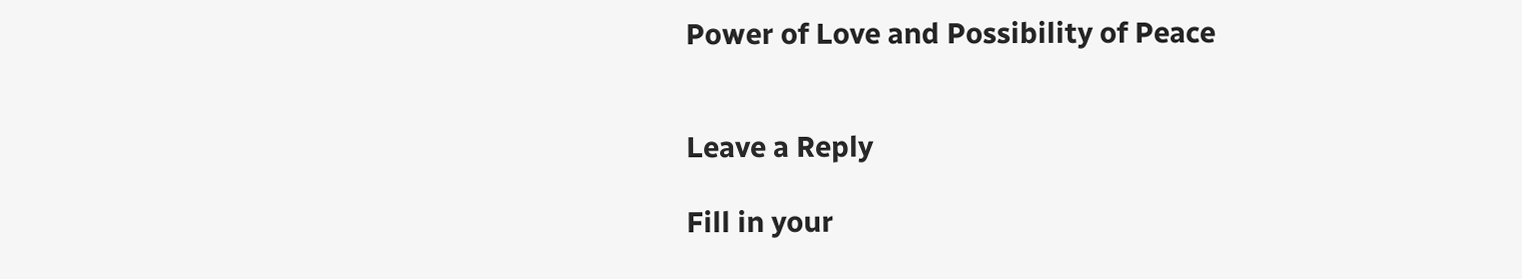Power of Love and Possibility of Peace


Leave a Reply

Fill in your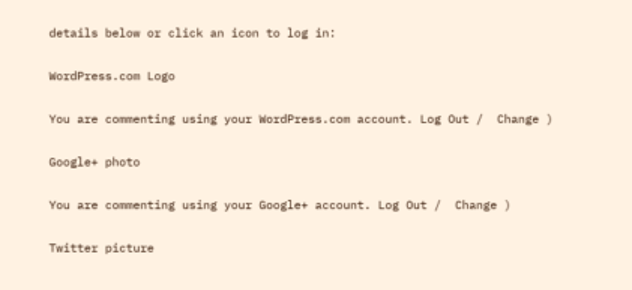details below or click an icon to log in:

WordPress.com Logo

You are commenting using your WordPress.com account. Log Out /  Change )

Google+ photo

You are commenting using your Google+ account. Log Out /  Change )

Twitter picture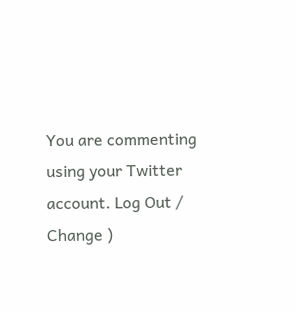You are commenting using your Twitter account. Log Out /  Change )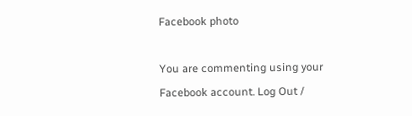Facebook photo

You are commenting using your Facebook account. Log Out /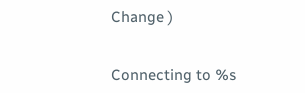Change )


Connecting to %s